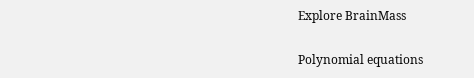Explore BrainMass

Polynomial equations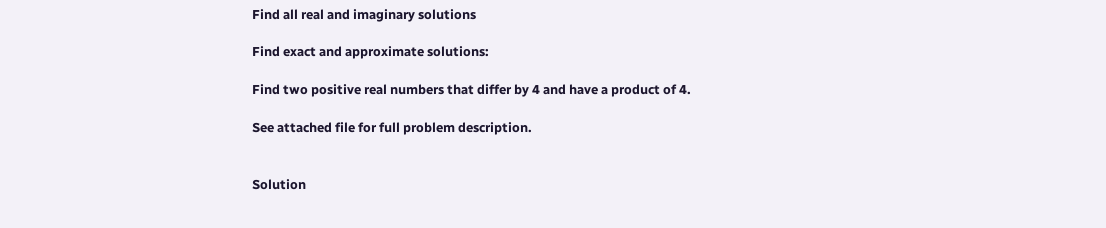Find all real and imaginary solutions

Find exact and approximate solutions:

Find two positive real numbers that differ by 4 and have a product of 4.

See attached file for full problem description.


Solution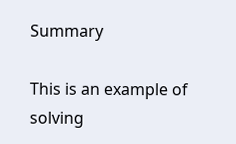Summary

This is an example of solving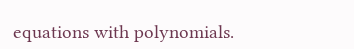equations with polynomials.